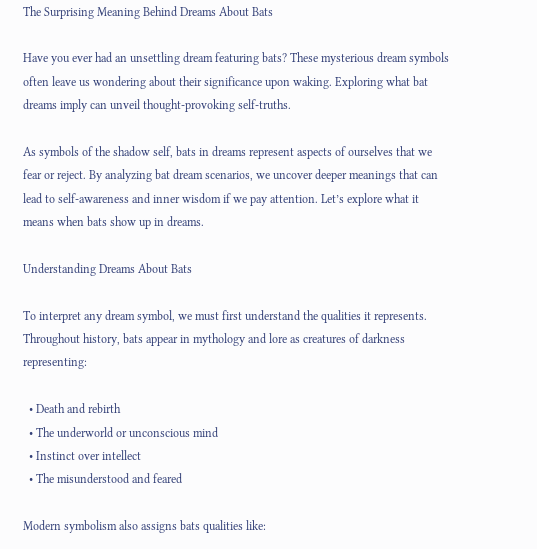The Surprising Meaning Behind Dreams About Bats

Have you ever had an unsettling dream featuring bats? These mysterious dream symbols often leave us wondering about their significance upon waking. Exploring what bat dreams imply can unveil thought-provoking self-truths.

As symbols of the shadow self, bats in dreams represent aspects of ourselves that we fear or reject. By analyzing bat dream scenarios, we uncover deeper meanings that can lead to self-awareness and inner wisdom if we pay attention. Let’s explore what it means when bats show up in dreams.

Understanding Dreams About Bats

To interpret any dream symbol, we must first understand the qualities it represents. Throughout history, bats appear in mythology and lore as creatures of darkness representing:

  • Death and rebirth
  • The underworld or unconscious mind
  • Instinct over intellect
  • The misunderstood and feared

Modern symbolism also assigns bats qualities like: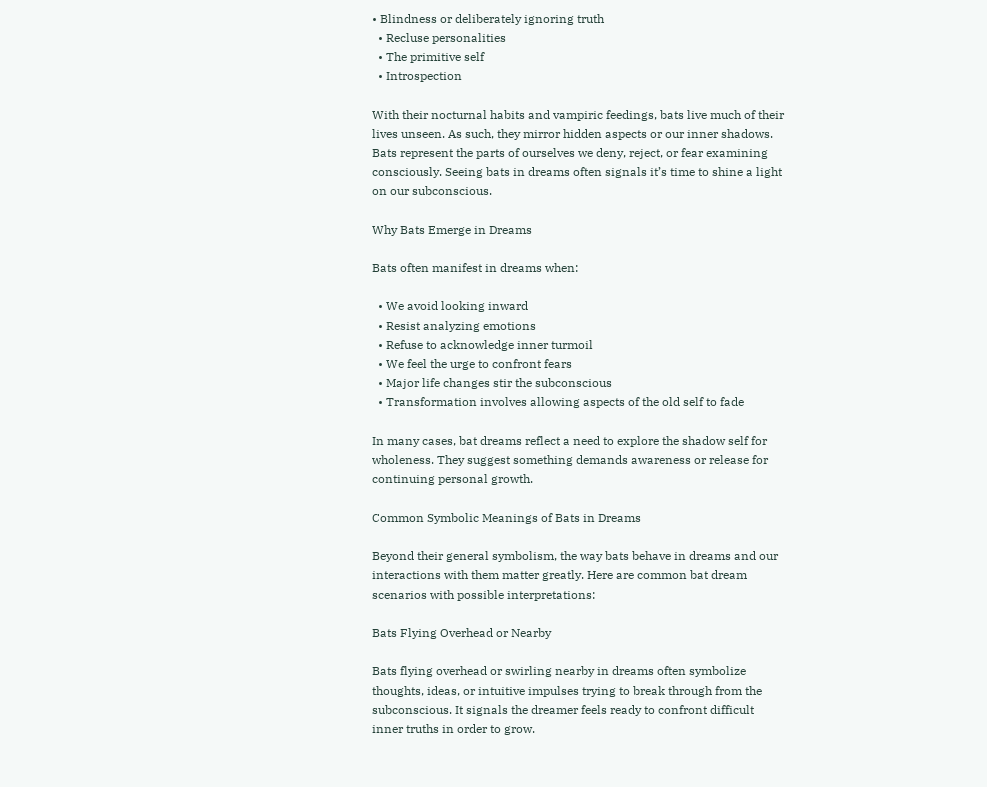• Blindness or deliberately ignoring truth
  • Recluse personalities
  • The primitive self
  • Introspection

With their nocturnal habits and vampiric feedings, bats live much of their lives unseen. As such, they mirror hidden aspects or our inner shadows. Bats represent the parts of ourselves we deny, reject, or fear examining consciously. Seeing bats in dreams often signals it’s time to shine a light on our subconscious.

Why Bats Emerge in Dreams

Bats often manifest in dreams when:

  • We avoid looking inward
  • Resist analyzing emotions
  • Refuse to acknowledge inner turmoil
  • We feel the urge to confront fears
  • Major life changes stir the subconscious
  • Transformation involves allowing aspects of the old self to fade

In many cases, bat dreams reflect a need to explore the shadow self for wholeness. They suggest something demands awareness or release for continuing personal growth.

Common Symbolic Meanings of Bats in Dreams

Beyond their general symbolism, the way bats behave in dreams and our interactions with them matter greatly. Here are common bat dream scenarios with possible interpretations:

Bats Flying Overhead or Nearby

Bats flying overhead or swirling nearby in dreams often symbolize thoughts, ideas, or intuitive impulses trying to break through from the subconscious. It signals the dreamer feels ready to confront difficult inner truths in order to grow.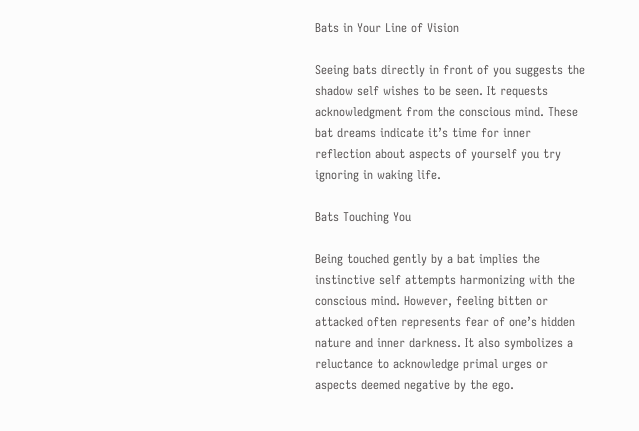Bats in Your Line of Vision

Seeing bats directly in front of you suggests the shadow self wishes to be seen. It requests acknowledgment from the conscious mind. These bat dreams indicate it’s time for inner reflection about aspects of yourself you try ignoring in waking life.

Bats Touching You

Being touched gently by a bat implies the instinctive self attempts harmonizing with the conscious mind. However, feeling bitten or attacked often represents fear of one’s hidden nature and inner darkness. It also symbolizes a reluctance to acknowledge primal urges or aspects deemed negative by the ego.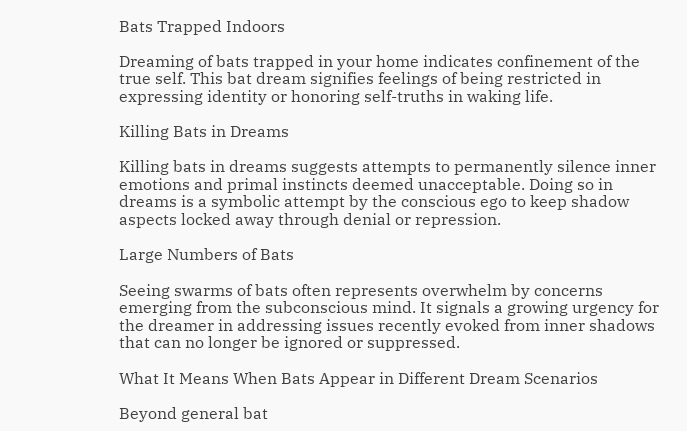Bats Trapped Indoors

Dreaming of bats trapped in your home indicates confinement of the true self. This bat dream signifies feelings of being restricted in expressing identity or honoring self-truths in waking life.

Killing Bats in Dreams

Killing bats in dreams suggests attempts to permanently silence inner emotions and primal instincts deemed unacceptable. Doing so in dreams is a symbolic attempt by the conscious ego to keep shadow aspects locked away through denial or repression.

Large Numbers of Bats

Seeing swarms of bats often represents overwhelm by concerns emerging from the subconscious mind. It signals a growing urgency for the dreamer in addressing issues recently evoked from inner shadows that can no longer be ignored or suppressed.

What It Means When Bats Appear in Different Dream Scenarios

Beyond general bat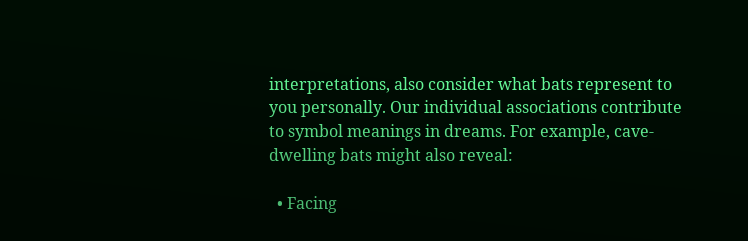interpretations, also consider what bats represent to you personally. Our individual associations contribute to symbol meanings in dreams. For example, cave-dwelling bats might also reveal:

  • Facing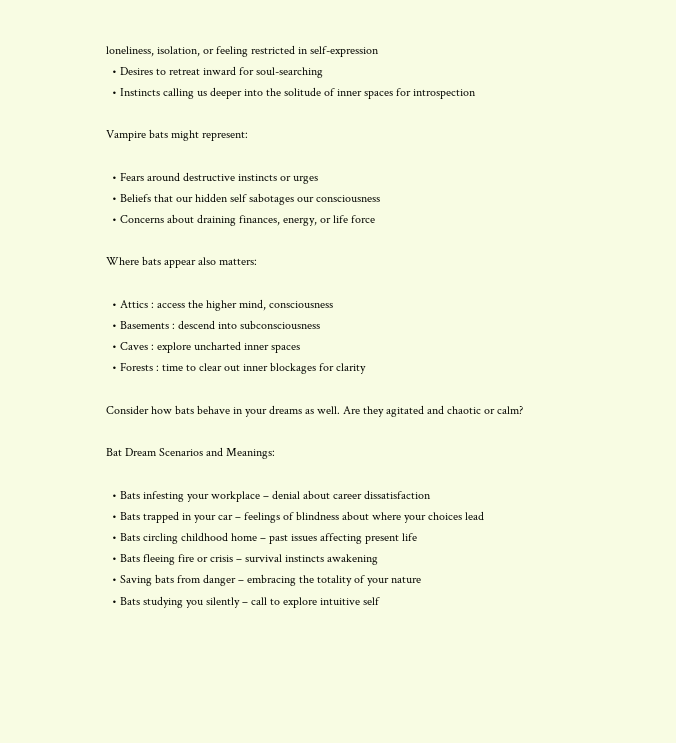loneliness, isolation, or feeling restricted in self-expression
  • Desires to retreat inward for soul-searching
  • Instincts calling us deeper into the solitude of inner spaces for introspection

Vampire bats might represent:

  • Fears around destructive instincts or urges
  • Beliefs that our hidden self sabotages our consciousness
  • Concerns about draining finances, energy, or life force

Where bats appear also matters:

  • Attics : access the higher mind, consciousness
  • Basements : descend into subconsciousness
  • Caves : explore uncharted inner spaces
  • Forests : time to clear out inner blockages for clarity

Consider how bats behave in your dreams as well. Are they agitated and chaotic or calm?

Bat Dream Scenarios and Meanings:

  • Bats infesting your workplace – denial about career dissatisfaction
  • Bats trapped in your car – feelings of blindness about where your choices lead
  • Bats circling childhood home – past issues affecting present life
  • Bats fleeing fire or crisis – survival instincts awakening
  • Saving bats from danger – embracing the totality of your nature
  • Bats studying you silently – call to explore intuitive self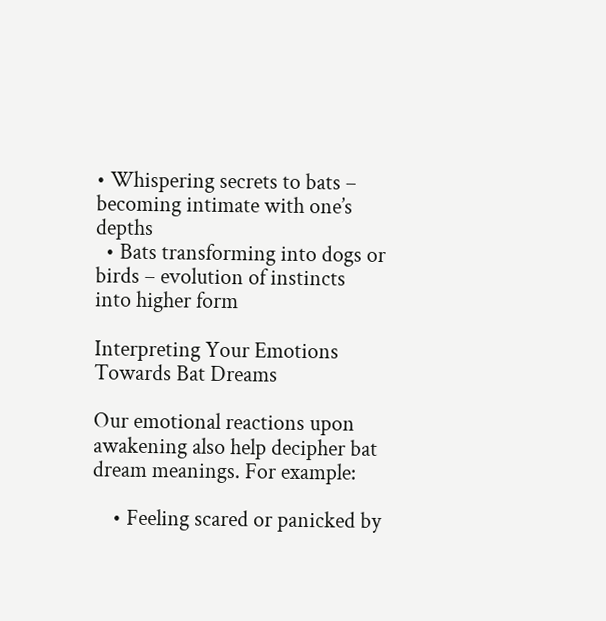• Whispering secrets to bats – becoming intimate with one’s depths
  • Bats transforming into dogs or birds – evolution of instincts into higher form

Interpreting Your Emotions Towards Bat Dreams

Our emotional reactions upon awakening also help decipher bat dream meanings. For example:

    • Feeling scared or panicked by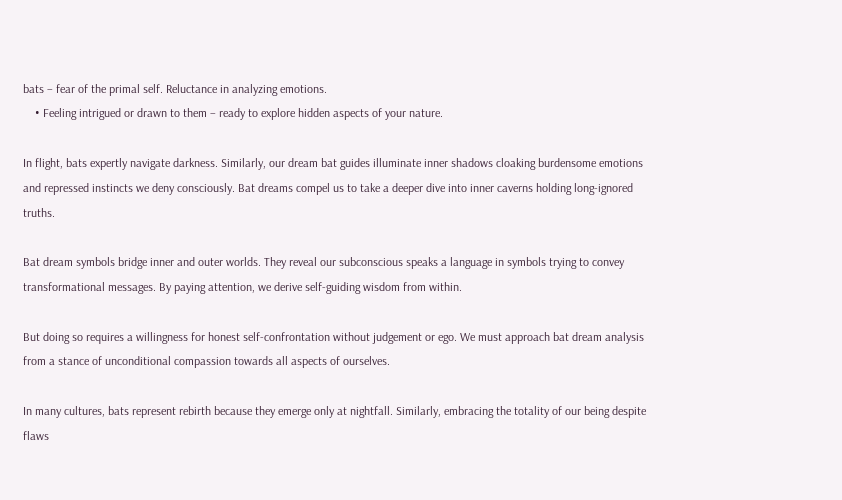bats – fear of the primal self. Reluctance in analyzing emotions.
    • Feeling intrigued or drawn to them – ready to explore hidden aspects of your nature.

In flight, bats expertly navigate darkness. Similarly, our dream bat guides illuminate inner shadows cloaking burdensome emotions and repressed instincts we deny consciously. Bat dreams compel us to take a deeper dive into inner caverns holding long-ignored truths.

Bat dream symbols bridge inner and outer worlds. They reveal our subconscious speaks a language in symbols trying to convey transformational messages. By paying attention, we derive self-guiding wisdom from within.

But doing so requires a willingness for honest self-confrontation without judgement or ego. We must approach bat dream analysis from a stance of unconditional compassion towards all aspects of ourselves.

In many cultures, bats represent rebirth because they emerge only at nightfall. Similarly, embracing the totality of our being despite flaws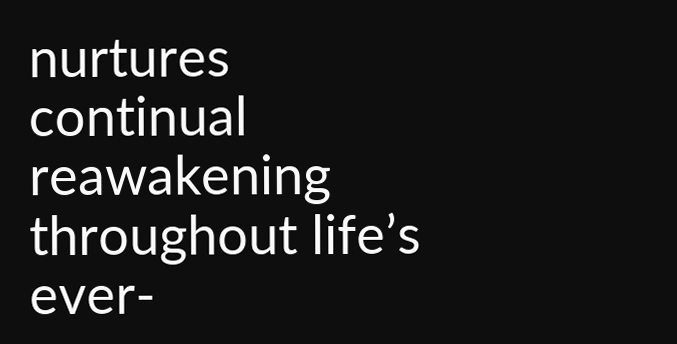nurtures continual reawakening throughout life’s ever-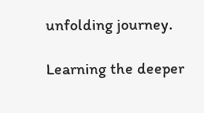unfolding journey.

Learning the deeper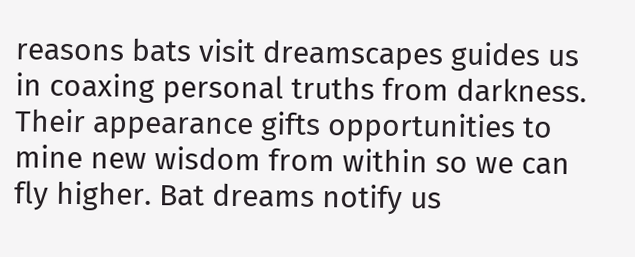reasons bats visit dreamscapes guides us in coaxing personal truths from darkness. Their appearance gifts opportunities to mine new wisdom from within so we can fly higher. Bat dreams notify us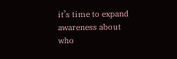it’s time to expand awareness about who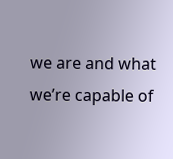we are and what we’re capable of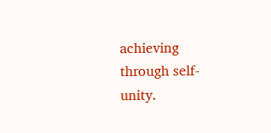achieving through self-unity.